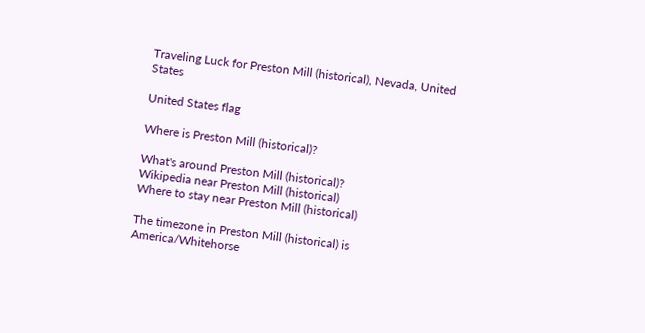Traveling Luck for Preston Mill (historical), Nevada, United States

United States flag

Where is Preston Mill (historical)?

What's around Preston Mill (historical)?
Wikipedia near Preston Mill (historical)
Where to stay near Preston Mill (historical)

The timezone in Preston Mill (historical) is America/Whitehorse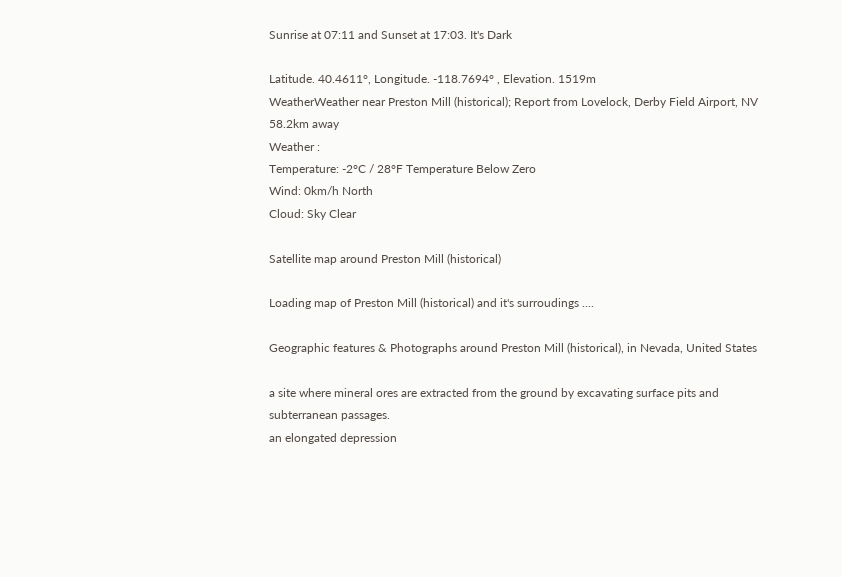Sunrise at 07:11 and Sunset at 17:03. It's Dark

Latitude. 40.4611°, Longitude. -118.7694° , Elevation. 1519m
WeatherWeather near Preston Mill (historical); Report from Lovelock, Derby Field Airport, NV 58.2km away
Weather :
Temperature: -2°C / 28°F Temperature Below Zero
Wind: 0km/h North
Cloud: Sky Clear

Satellite map around Preston Mill (historical)

Loading map of Preston Mill (historical) and it's surroudings ....

Geographic features & Photographs around Preston Mill (historical), in Nevada, United States

a site where mineral ores are extracted from the ground by excavating surface pits and subterranean passages.
an elongated depression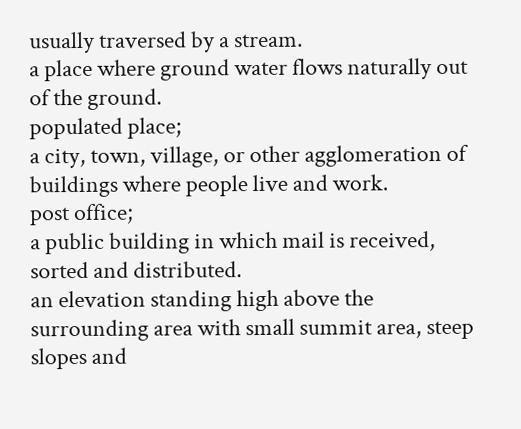usually traversed by a stream.
a place where ground water flows naturally out of the ground.
populated place;
a city, town, village, or other agglomeration of buildings where people live and work.
post office;
a public building in which mail is received, sorted and distributed.
an elevation standing high above the surrounding area with small summit area, steep slopes and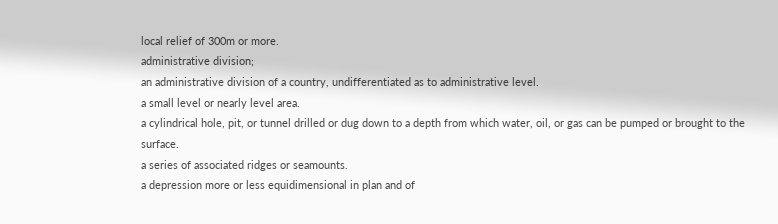local relief of 300m or more.
administrative division;
an administrative division of a country, undifferentiated as to administrative level.
a small level or nearly level area.
a cylindrical hole, pit, or tunnel drilled or dug down to a depth from which water, oil, or gas can be pumped or brought to the surface.
a series of associated ridges or seamounts.
a depression more or less equidimensional in plan and of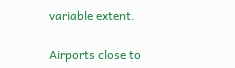variable extent.

Airports close to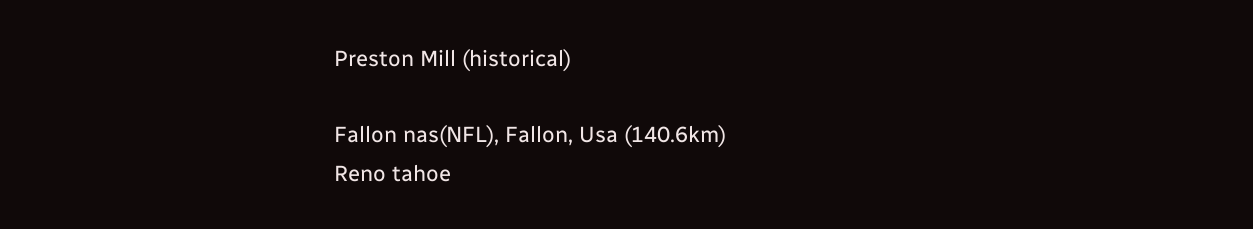Preston Mill (historical)

Fallon nas(NFL), Fallon, Usa (140.6km)
Reno tahoe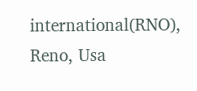international(RNO), Reno, Usa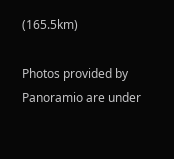(165.5km)

Photos provided by Panoramio are under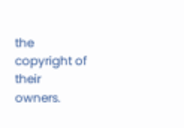the copyright of their owners.